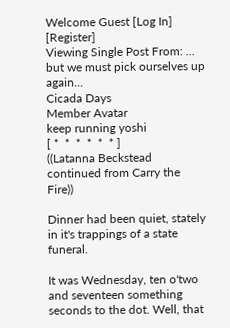Welcome Guest [Log In] [Register]
Viewing Single Post From: ... but we must pick ourselves up again...
Cicada Days
Member Avatar
keep running yoshi
[ *  *  *  *  *  * ]
((Latanna Beckstead continued from Carry the Fire))

Dinner had been quiet, stately in it's trappings of a state funeral.

It was Wednesday, ten o'two and seventeen something seconds to the dot. Well, that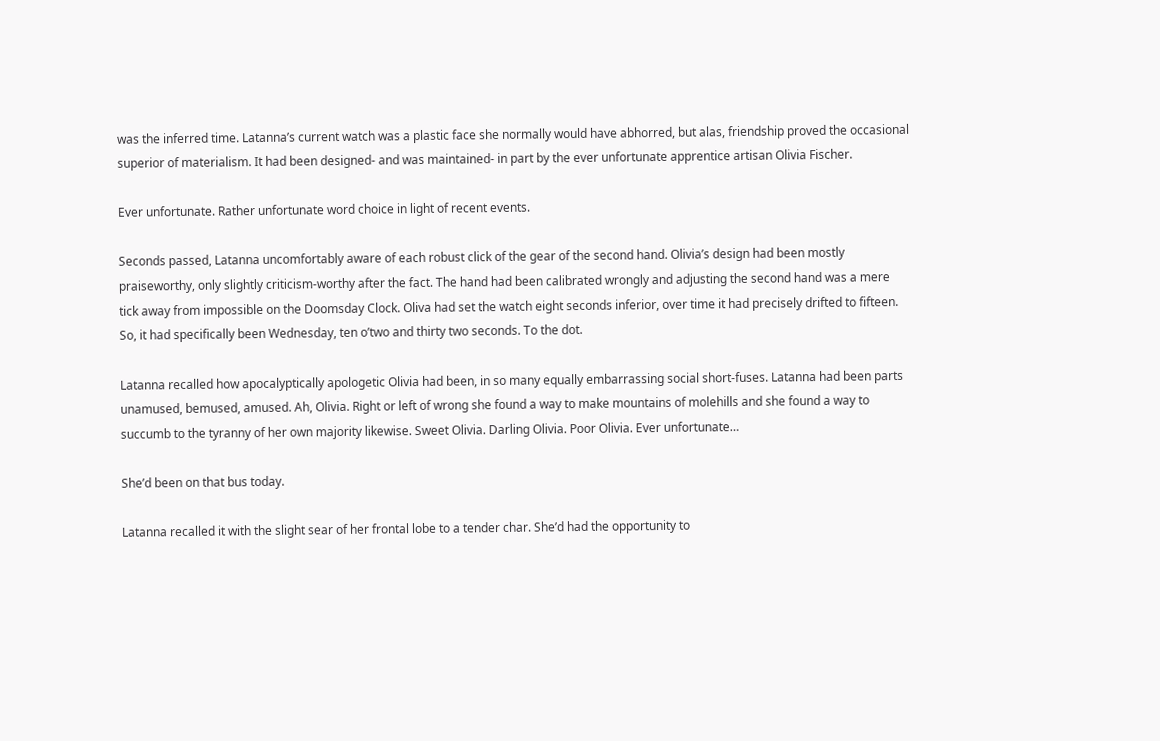was the inferred time. Latanna’s current watch was a plastic face she normally would have abhorred, but alas, friendship proved the occasional superior of materialism. It had been designed- and was maintained- in part by the ever unfortunate apprentice artisan Olivia Fischer.

Ever unfortunate. Rather unfortunate word choice in light of recent events.

Seconds passed, Latanna uncomfortably aware of each robust click of the gear of the second hand. Olivia’s design had been mostly praiseworthy, only slightly criticism-worthy after the fact. The hand had been calibrated wrongly and adjusting the second hand was a mere tick away from impossible on the Doomsday Clock. Oliva had set the watch eight seconds inferior, over time it had precisely drifted to fifteen. So, it had specifically been Wednesday, ten o’two and thirty two seconds. To the dot.

Latanna recalled how apocalyptically apologetic Olivia had been, in so many equally embarrassing social short-fuses. Latanna had been parts unamused, bemused, amused. Ah, Olivia. Right or left of wrong she found a way to make mountains of molehills and she found a way to succumb to the tyranny of her own majority likewise. Sweet Olivia. Darling Olivia. Poor Olivia. Ever unfortunate…

She’d been on that bus today.

Latanna recalled it with the slight sear of her frontal lobe to a tender char. She’d had the opportunity to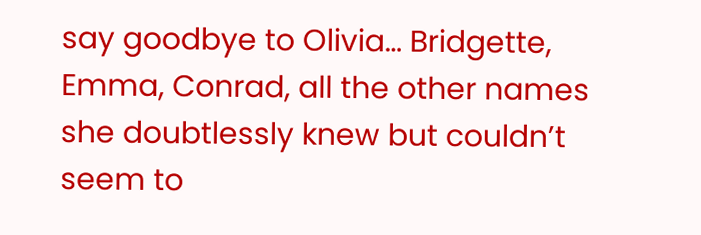say goodbye to Olivia… Bridgette, Emma, Conrad, all the other names she doubtlessly knew but couldn’t seem to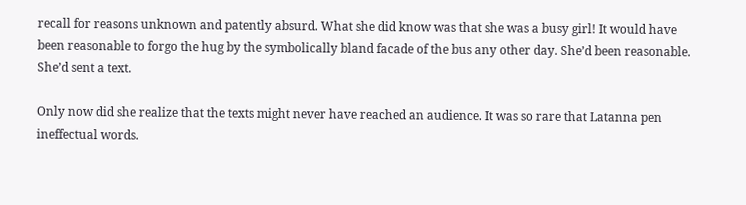recall for reasons unknown and patently absurd. What she did know was that she was a busy girl! It would have been reasonable to forgo the hug by the symbolically bland facade of the bus any other day. She’d been reasonable. She’d sent a text.

Only now did she realize that the texts might never have reached an audience. It was so rare that Latanna pen ineffectual words.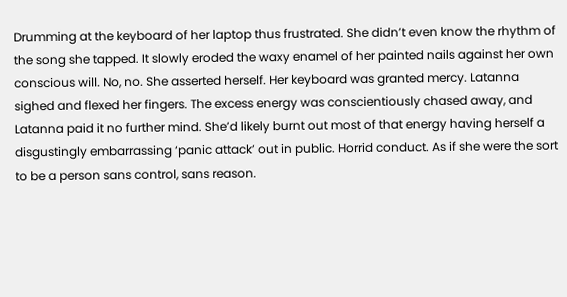Drumming at the keyboard of her laptop thus frustrated. She didn’t even know the rhythm of the song she tapped. It slowly eroded the waxy enamel of her painted nails against her own conscious will. No, no. She asserted herself. Her keyboard was granted mercy. Latanna sighed and flexed her fingers. The excess energy was conscientiously chased away, and Latanna paid it no further mind. She’d likely burnt out most of that energy having herself a disgustingly embarrassing ‘panic attack’ out in public. Horrid conduct. As if she were the sort to be a person sans control, sans reason.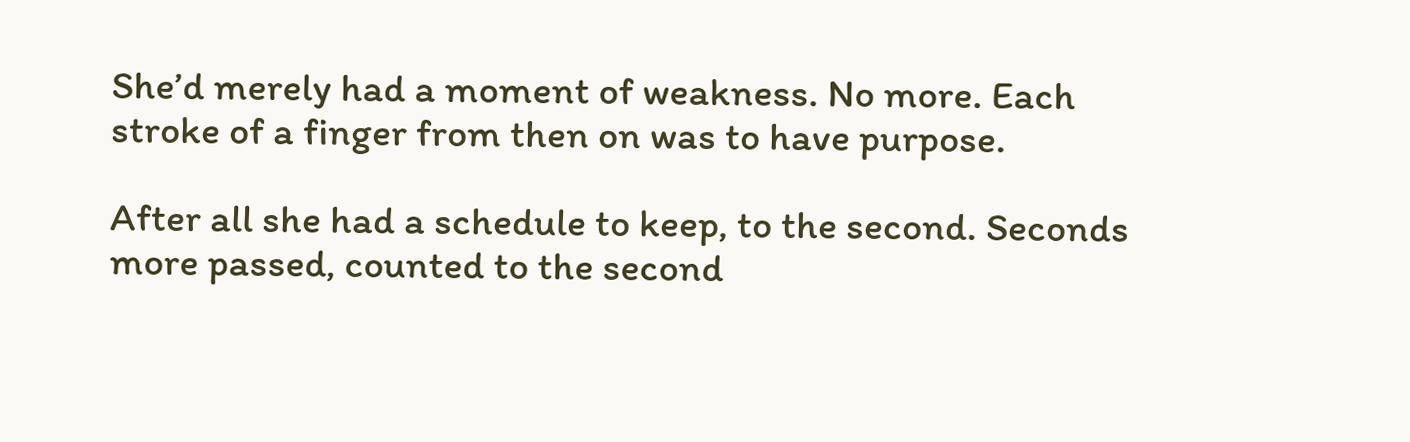She’d merely had a moment of weakness. No more. Each stroke of a finger from then on was to have purpose.

After all she had a schedule to keep, to the second. Seconds more passed, counted to the second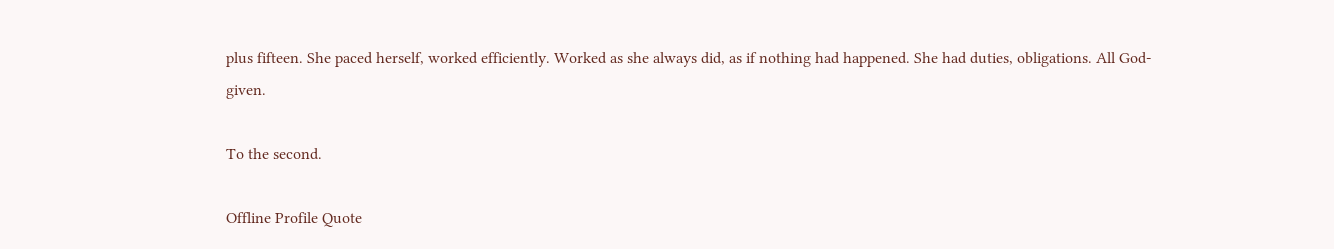plus fifteen. She paced herself, worked efficiently. Worked as she always did, as if nothing had happened. She had duties, obligations. All God-given.

To the second.

Offline Profile Quote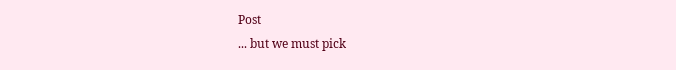Post
... but we must pick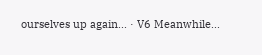ourselves up again... · V6 Meanwhile...